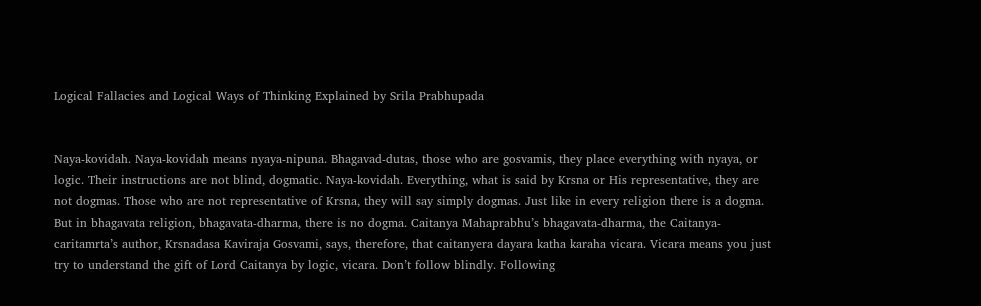Logical Fallacies and Logical Ways of Thinking Explained by Srila Prabhupada


Naya-kovidah. Naya-kovidah means nyaya-nipuna. Bhagavad-dutas, those who are gosvamis, they place everything with nyaya, or logic. Their instructions are not blind, dogmatic. Naya-kovidah. Everything, what is said by Krsna or His representative, they are not dogmas. Those who are not representative of Krsna, they will say simply dogmas. Just like in every religion there is a dogma. But in bhagavata religion, bhagavata-dharma, there is no dogma. Caitanya Mahaprabhu’s bhagavata-dharma, the Caitanya-caritamrta’s author, Krsnadasa Kaviraja Gosvami, says, therefore, that caitanyera dayara katha karaha vicara. Vicara means you just try to understand the gift of Lord Caitanya by logic, vicara. Don’t follow blindly. Following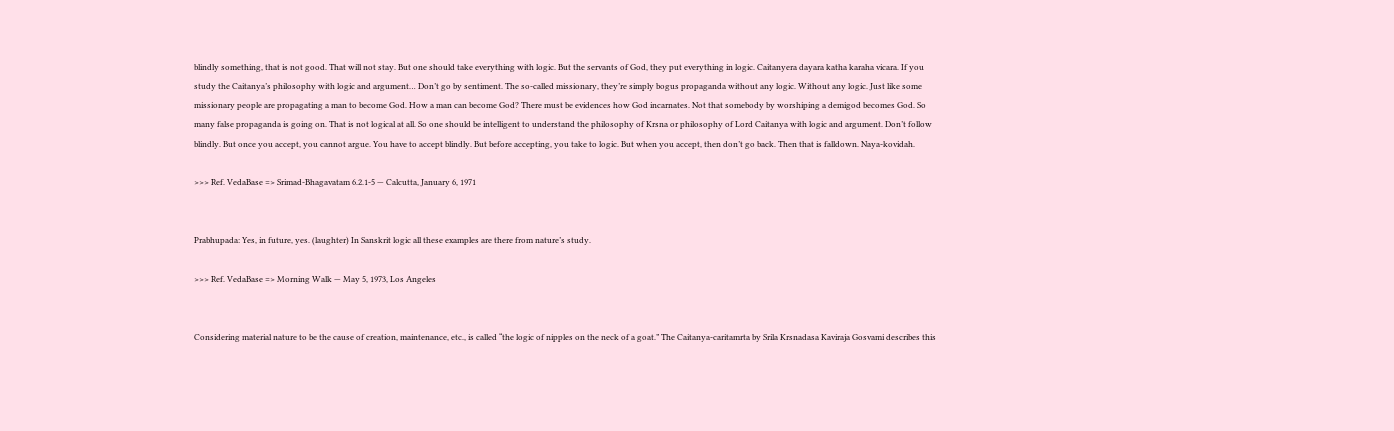blindly something, that is not good. That will not stay. But one should take everything with logic. But the servants of God, they put everything in logic. Caitanyera dayara katha karaha vicara. If you study the Caitanya’s philosophy with logic and argument… Don’t go by sentiment. The so-called missionary, they’re simply bogus propaganda without any logic. Without any logic. Just like some missionary people are propagating a man to become God. How a man can become God? There must be evidences how God incarnates. Not that somebody by worshiping a demigod becomes God. So many false propaganda is going on. That is not logical at all. So one should be intelligent to understand the philosophy of Krsna or philosophy of Lord Caitanya with logic and argument. Don’t follow blindly. But once you accept, you cannot argue. You have to accept blindly. But before accepting, you take to logic. But when you accept, then don’t go back. Then that is falldown. Naya-kovidah.

>>> Ref. VedaBase => Srimad-Bhagavatam 6.2.1-5 — Calcutta, January 6, 1971


Prabhupada: Yes, in future, yes. (laughter) In Sanskrit logic all these examples are there from nature’s study.

>>> Ref. VedaBase => Morning Walk — May 5, 1973, Los Angeles


Considering material nature to be the cause of creation, maintenance, etc., is called “the logic of nipples on the neck of a goat.” The Caitanya-caritamrta by Srila Krsnadasa Kaviraja Gosvami describes this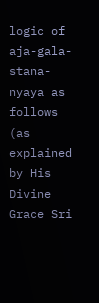logic of aja-gala-stana-nyaya as follows (as explained by His Divine Grace Sri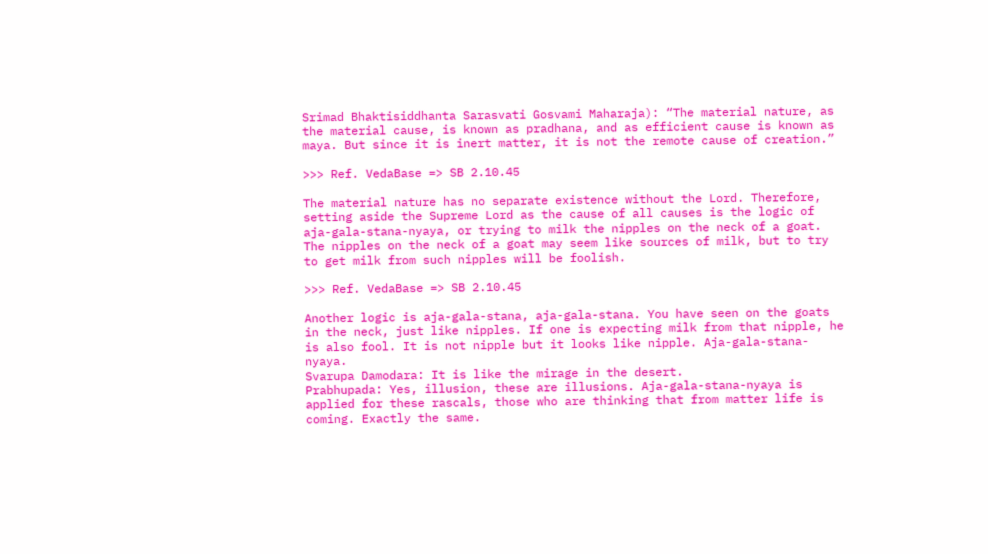Srimad Bhaktisiddhanta Sarasvati Gosvami Maharaja): “The material nature, as the material cause, is known as pradhana, and as efficient cause is known as maya. But since it is inert matter, it is not the remote cause of creation.”

>>> Ref. VedaBase => SB 2.10.45

The material nature has no separate existence without the Lord. Therefore, setting aside the Supreme Lord as the cause of all causes is the logic of aja-gala-stana-nyaya, or trying to milk the nipples on the neck of a goat. The nipples on the neck of a goat may seem like sources of milk, but to try to get milk from such nipples will be foolish.

>>> Ref. VedaBase => SB 2.10.45

Another logic is aja-gala-stana, aja-gala-stana. You have seen on the goats in the neck, just like nipples. If one is expecting milk from that nipple, he is also fool. It is not nipple but it looks like nipple. Aja-gala-stana-nyaya.
Svarupa Damodara: It is like the mirage in the desert.
Prabhupada: Yes, illusion, these are illusions. Aja-gala-stana-nyaya is applied for these rascals, those who are thinking that from matter life is coming. Exactly the same.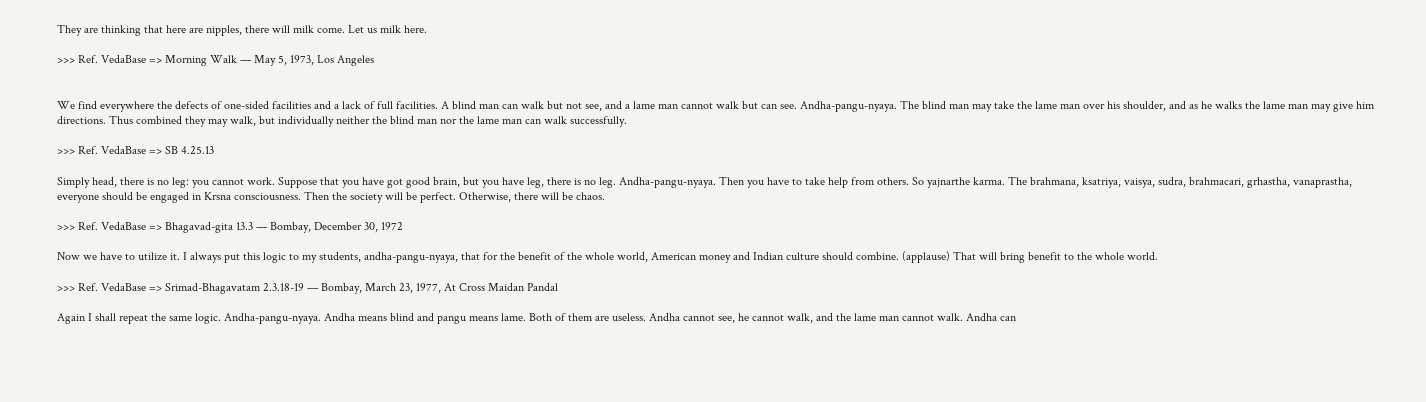They are thinking that here are nipples, there will milk come. Let us milk here.

>>> Ref. VedaBase => Morning Walk — May 5, 1973, Los Angeles


We find everywhere the defects of one-sided facilities and a lack of full facilities. A blind man can walk but not see, and a lame man cannot walk but can see. Andha-pangu-nyaya. The blind man may take the lame man over his shoulder, and as he walks the lame man may give him directions. Thus combined they may walk, but individually neither the blind man nor the lame man can walk successfully.

>>> Ref. VedaBase => SB 4.25.13

Simply head, there is no leg: you cannot work. Suppose that you have got good brain, but you have leg, there is no leg. Andha-pangu-nyaya. Then you have to take help from others. So yajnarthe karma. The brahmana, ksatriya, vaisya, sudra, brahmacari, grhastha, vanaprastha, everyone should be engaged in Krsna consciousness. Then the society will be perfect. Otherwise, there will be chaos.

>>> Ref. VedaBase => Bhagavad-gita 13.3 — Bombay, December 30, 1972

Now we have to utilize it. I always put this logic to my students, andha-pangu-nyaya, that for the benefit of the whole world, American money and Indian culture should combine. (applause) That will bring benefit to the whole world.

>>> Ref. VedaBase => Srimad-Bhagavatam 2.3.18-19 — Bombay, March 23, 1977, At Cross Maidan Pandal

Again I shall repeat the same logic. Andha-pangu-nyaya. Andha means blind and pangu means lame. Both of them are useless. Andha cannot see, he cannot walk, and the lame man cannot walk. Andha can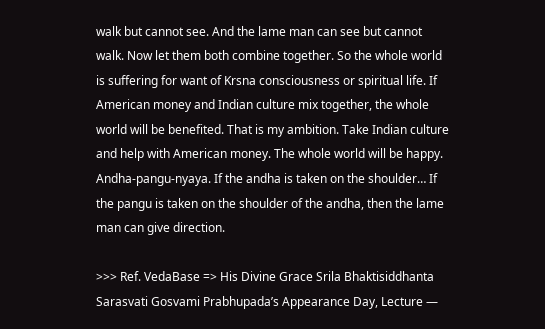walk but cannot see. And the lame man can see but cannot walk. Now let them both combine together. So the whole world is suffering for want of Krsna consciousness or spiritual life. If American money and Indian culture mix together, the whole world will be benefited. That is my ambition. Take Indian culture and help with American money. The whole world will be happy. Andha-pangu-nyaya. If the andha is taken on the shoulder… If the pangu is taken on the shoulder of the andha, then the lame man can give direction.

>>> Ref. VedaBase => His Divine Grace Srila Bhaktisiddhanta Sarasvati Gosvami Prabhupada’s Appearance Day, Lecture —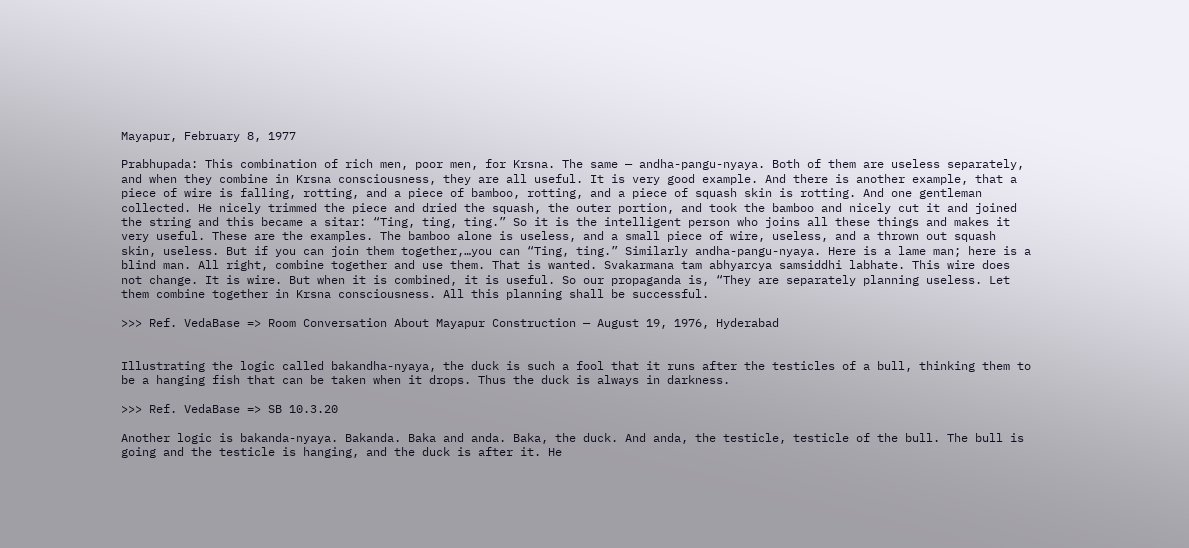Mayapur, February 8, 1977

Prabhupada: This combination of rich men, poor men, for Krsna. The same — andha-pangu-nyaya. Both of them are useless separately, and when they combine in Krsna consciousness, they are all useful. It is very good example. And there is another example, that a piece of wire is falling, rotting, and a piece of bamboo, rotting, and a piece of squash skin is rotting. And one gentleman collected. He nicely trimmed the piece and dried the squash, the outer portion, and took the bamboo and nicely cut it and joined the string and this became a sitar: “Ting, ting, ting.” So it is the intelligent person who joins all these things and makes it very useful. These are the examples. The bamboo alone is useless, and a small piece of wire, useless, and a thrown out squash skin, useless. But if you can join them together,…you can “Ting, ting.” Similarly andha-pangu-nyaya. Here is a lame man; here is a blind man. All right, combine together and use them. That is wanted. Svakarmana tam abhyarcya samsiddhi labhate. This wire does not change. It is wire. But when it is combined, it is useful. So our propaganda is, “They are separately planning useless. Let them combine together in Krsna consciousness. All this planning shall be successful.

>>> Ref. VedaBase => Room Conversation About Mayapur Construction — August 19, 1976, Hyderabad


Illustrating the logic called bakandha-nyaya, the duck is such a fool that it runs after the testicles of a bull, thinking them to be a hanging fish that can be taken when it drops. Thus the duck is always in darkness.

>>> Ref. VedaBase => SB 10.3.20

Another logic is bakanda-nyaya. Bakanda. Baka and anda. Baka, the duck. And anda, the testicle, testicle of the bull. The bull is going and the testicle is hanging, and the duck is after it. He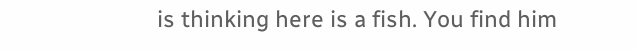is thinking here is a fish. You find him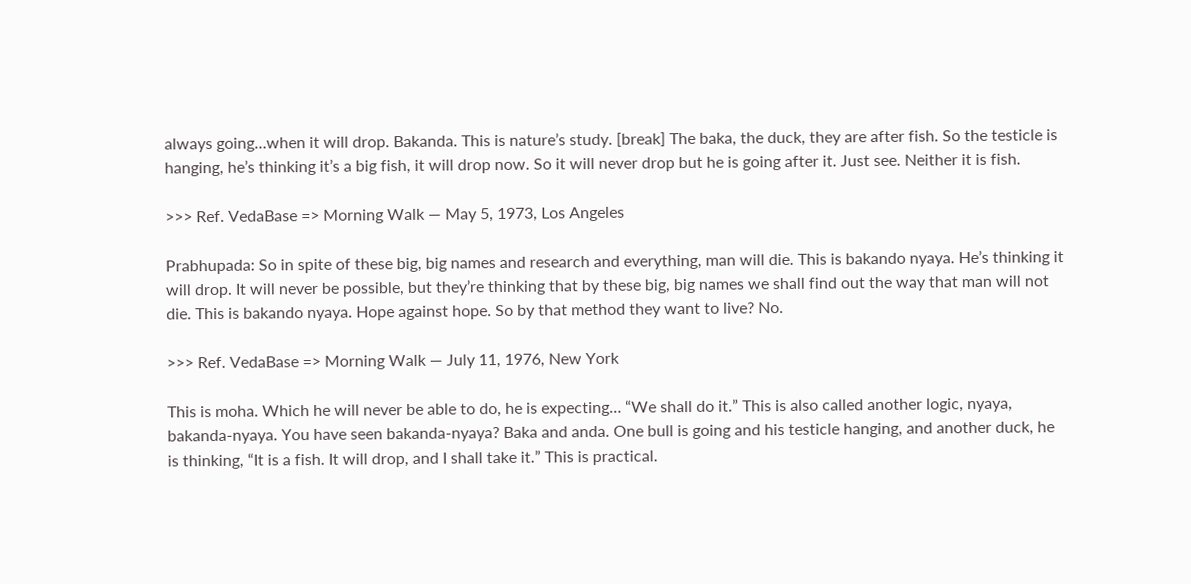always going…when it will drop. Bakanda. This is nature’s study. [break] The baka, the duck, they are after fish. So the testicle is hanging, he’s thinking it’s a big fish, it will drop now. So it will never drop but he is going after it. Just see. Neither it is fish.

>>> Ref. VedaBase => Morning Walk — May 5, 1973, Los Angeles

Prabhupada: So in spite of these big, big names and research and everything, man will die. This is bakando nyaya. He’s thinking it will drop. It will never be possible, but they’re thinking that by these big, big names we shall find out the way that man will not die. This is bakando nyaya. Hope against hope. So by that method they want to live? No.

>>> Ref. VedaBase => Morning Walk — July 11, 1976, New York

This is moha. Which he will never be able to do, he is expecting… “We shall do it.” This is also called another logic, nyaya, bakanda-nyaya. You have seen bakanda-nyaya? Baka and anda. One bull is going and his testicle hanging, and another duck, he is thinking, “It is a fish. It will drop, and I shall take it.” This is practical.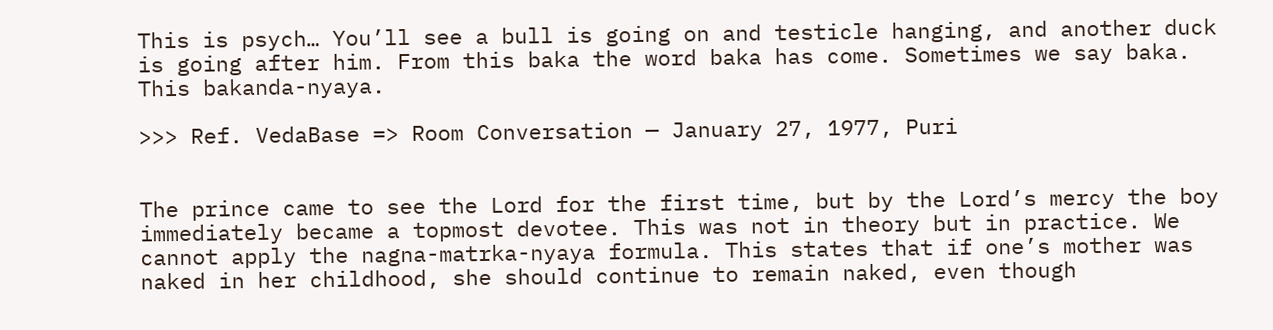This is psych… You’ll see a bull is going on and testicle hanging, and another duck is going after him. From this baka the word baka has come. Sometimes we say baka. This bakanda-nyaya.

>>> Ref. VedaBase => Room Conversation — January 27, 1977, Puri


The prince came to see the Lord for the first time, but by the Lord’s mercy the boy immediately became a topmost devotee. This was not in theory but in practice. We cannot apply the nagna-matrka-nyaya formula. This states that if one’s mother was naked in her childhood, she should continue to remain naked, even though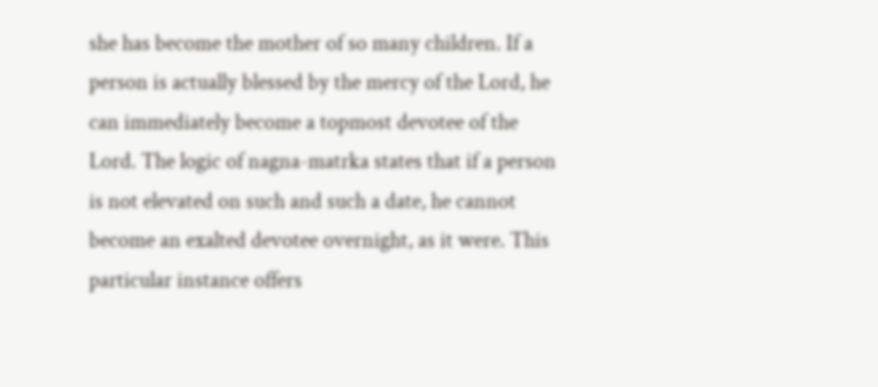she has become the mother of so many children. If a person is actually blessed by the mercy of the Lord, he can immediately become a topmost devotee of the Lord. The logic of nagna-matrka states that if a person is not elevated on such and such a date, he cannot become an exalted devotee overnight, as it were. This particular instance offers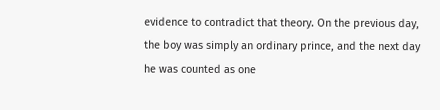evidence to contradict that theory. On the previous day, the boy was simply an ordinary prince, and the next day he was counted as one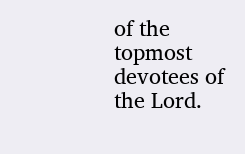of the topmost devotees of the Lord.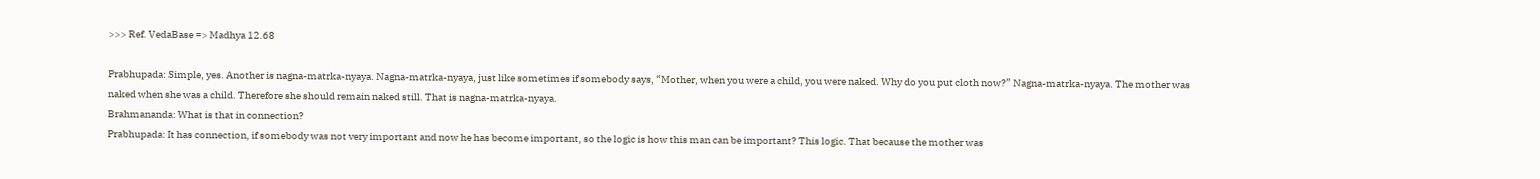>>> Ref. VedaBase => Madhya 12.68

Prabhupada: Simple, yes. Another is nagna-matrka-nyaya. Nagna-matrka-nyaya, just like sometimes if somebody says, “Mother, when you were a child, you were naked. Why do you put cloth now?” Nagna-matrka-nyaya. The mother was naked when she was a child. Therefore she should remain naked still. That is nagna-matrka-nyaya.
Brahmananda: What is that in connection?
Prabhupada: It has connection, if somebody was not very important and now he has become important, so the logic is how this man can be important? This logic. That because the mother was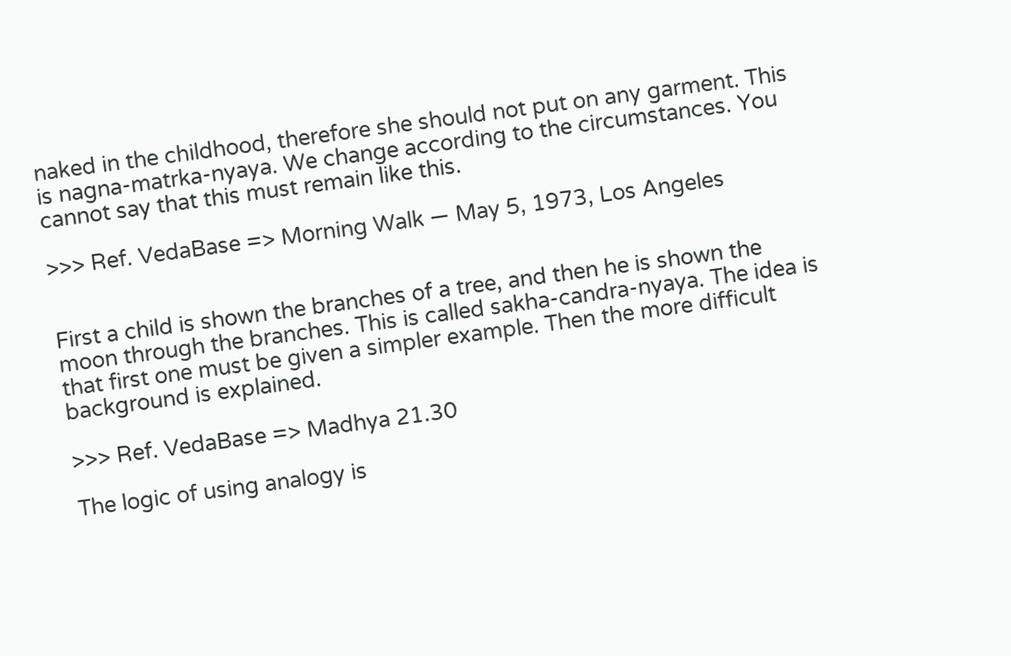naked in the childhood, therefore she should not put on any garment. This is nagna-matrka-nyaya. We change according to the circumstances. You cannot say that this must remain like this.

>>> Ref. VedaBase => Morning Walk — May 5, 1973, Los Angeles


First a child is shown the branches of a tree, and then he is shown the moon through the branches. This is called sakha-candra-nyaya. The idea is that first one must be given a simpler example. Then the more difficult background is explained.

>>> Ref. VedaBase => Madhya 21.30

The logic of using analogy is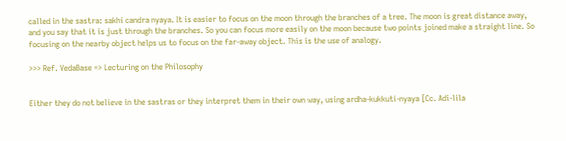called in the sastra: sakhi candra nyaya. It is easier to focus on the moon through the branches of a tree. The moon is great distance away, and you say that it is just through the branches. So you can focus more easily on the moon because two points joined make a straight line. So focusing on the nearby object helps us to focus on the far-away object. This is the use of analogy.

>>> Ref. VedaBase => Lecturing on the Philosophy


Either they do not believe in the sastras or they interpret them in their own way, using ardha-kukkuti-nyaya [Cc. Adi-lila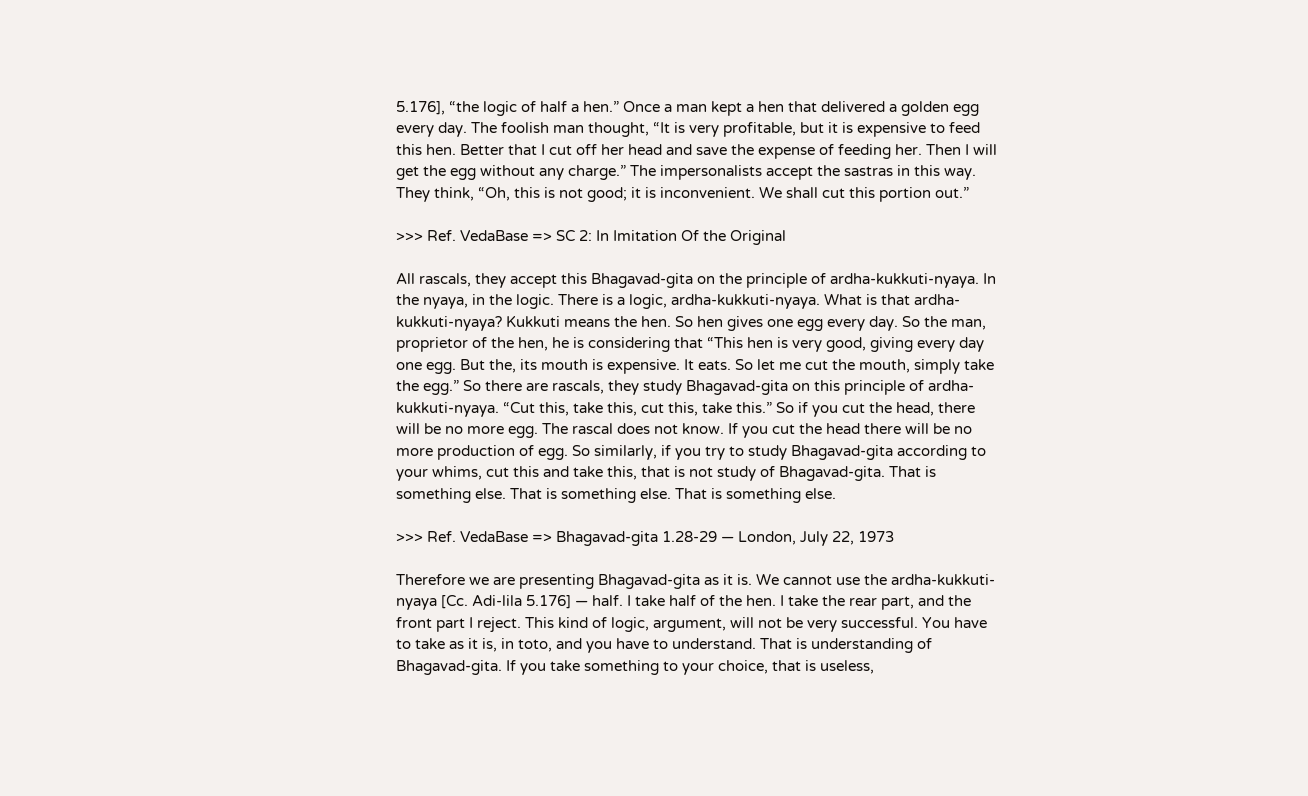5.176], “the logic of half a hen.” Once a man kept a hen that delivered a golden egg every day. The foolish man thought, “It is very profitable, but it is expensive to feed this hen. Better that I cut off her head and save the expense of feeding her. Then I will get the egg without any charge.” The impersonalists accept the sastras in this way. They think, “Oh, this is not good; it is inconvenient. We shall cut this portion out.”

>>> Ref. VedaBase => SC 2: In Imitation Of the Original

All rascals, they accept this Bhagavad-gita on the principle of ardha-kukkuti-nyaya. In the nyaya, in the logic. There is a logic, ardha-kukkuti-nyaya. What is that ardha-kukkuti-nyaya? Kukkuti means the hen. So hen gives one egg every day. So the man, proprietor of the hen, he is considering that “This hen is very good, giving every day one egg. But the, its mouth is expensive. It eats. So let me cut the mouth, simply take the egg.” So there are rascals, they study Bhagavad-gita on this principle of ardha-kukkuti-nyaya. “Cut this, take this, cut this, take this.” So if you cut the head, there will be no more egg. The rascal does not know. If you cut the head there will be no more production of egg. So similarly, if you try to study Bhagavad-gita according to your whims, cut this and take this, that is not study of Bhagavad-gita. That is something else. That is something else. That is something else.

>>> Ref. VedaBase => Bhagavad-gita 1.28-29 — London, July 22, 1973

Therefore we are presenting Bhagavad-gita as it is. We cannot use the ardha-kukkuti-nyaya [Cc. Adi-lila 5.176] — half. I take half of the hen. I take the rear part, and the front part I reject. This kind of logic, argument, will not be very successful. You have to take as it is, in toto, and you have to understand. That is understanding of Bhagavad-gita. If you take something to your choice, that is useless,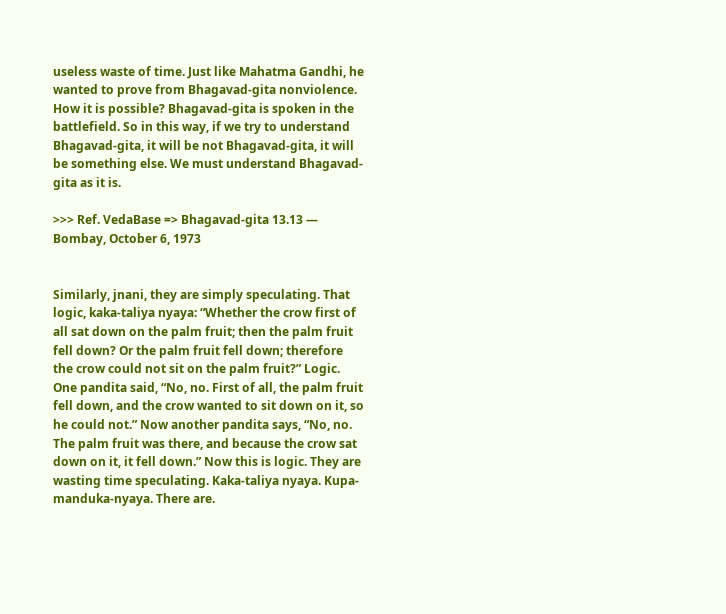useless waste of time. Just like Mahatma Gandhi, he wanted to prove from Bhagavad-gita nonviolence. How it is possible? Bhagavad-gita is spoken in the battlefield. So in this way, if we try to understand Bhagavad-gita, it will be not Bhagavad-gita, it will be something else. We must understand Bhagavad-gita as it is.

>>> Ref. VedaBase => Bhagavad-gita 13.13 — Bombay, October 6, 1973


Similarly, jnani, they are simply speculating. That logic, kaka-taliya nyaya: “Whether the crow first of all sat down on the palm fruit; then the palm fruit fell down? Or the palm fruit fell down; therefore the crow could not sit on the palm fruit?” Logic. One pandita said, “No, no. First of all, the palm fruit fell down, and the crow wanted to sit down on it, so he could not.” Now another pandita says, “No, no. The palm fruit was there, and because the crow sat down on it, it fell down.” Now this is logic. They are wasting time speculating. Kaka-taliya nyaya. Kupa-manduka-nyaya. There are.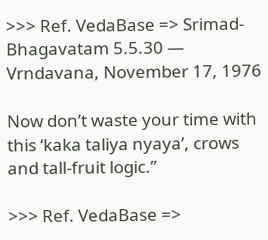>>> Ref. VedaBase => Srimad-Bhagavatam 5.5.30 — Vrndavana, November 17, 1976

Now don’t waste your time with this ‘kaka taliya nyaya’, crows and tall-fruit logic.”

>>> Ref. VedaBase =>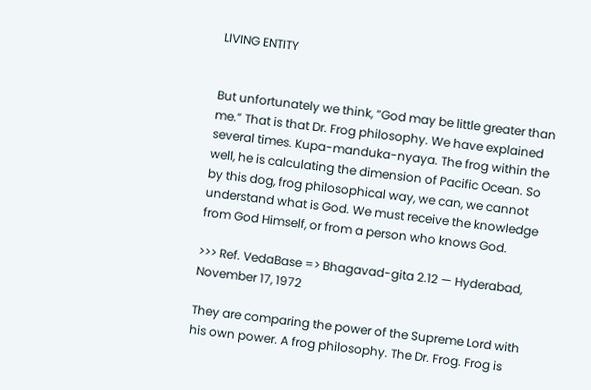LIVING ENTITY


But unfortunately we think, “God may be little greater than me.” That is that Dr. Frog philosophy. We have explained several times. Kupa-manduka-nyaya. The frog within the well, he is calculating the dimension of Pacific Ocean. So by this dog, frog philosophical way, we can, we cannot understand what is God. We must receive the knowledge from God Himself, or from a person who knows God.

>>> Ref. VedaBase => Bhagavad-gita 2.12 — Hyderabad, November 17, 1972

They are comparing the power of the Supreme Lord with his own power. A frog philosophy. The Dr. Frog. Frog is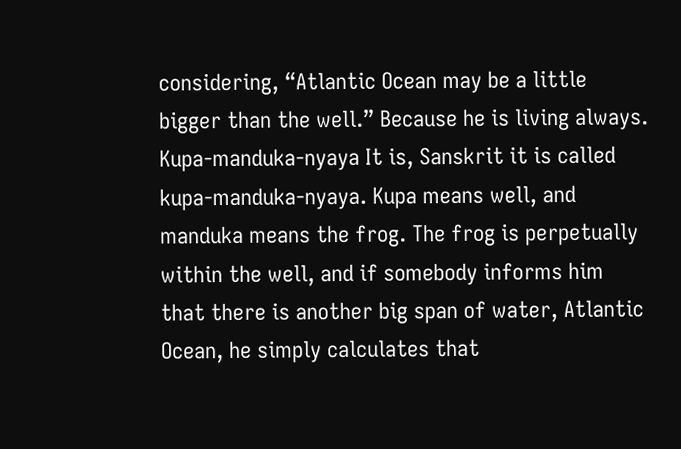considering, “Atlantic Ocean may be a little bigger than the well.” Because he is living always. Kupa-manduka-nyaya It is, Sanskrit it is called kupa-manduka-nyaya. Kupa means well, and manduka means the frog. The frog is perpetually within the well, and if somebody informs him that there is another big span of water, Atlantic Ocean, he simply calculates that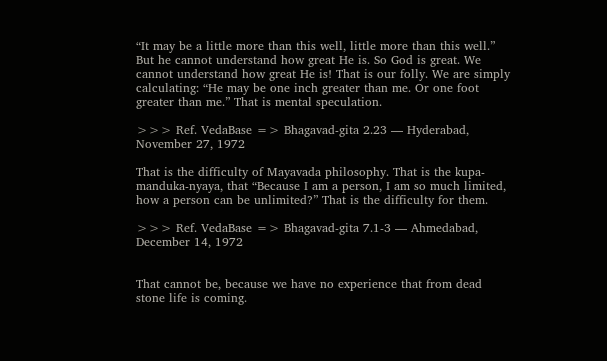“It may be a little more than this well, little more than this well.” But he cannot understand how great He is. So God is great. We cannot understand how great He is! That is our folly. We are simply calculating: “He may be one inch greater than me. Or one foot greater than me.” That is mental speculation.

>>> Ref. VedaBase => Bhagavad-gita 2.23 — Hyderabad, November 27, 1972

That is the difficulty of Mayavada philosophy. That is the kupa-manduka-nyaya, that “Because I am a person, I am so much limited, how a person can be unlimited?” That is the difficulty for them.

>>> Ref. VedaBase => Bhagavad-gita 7.1-3 — Ahmedabad, December 14, 1972


That cannot be, because we have no experience that from dead stone life is coming.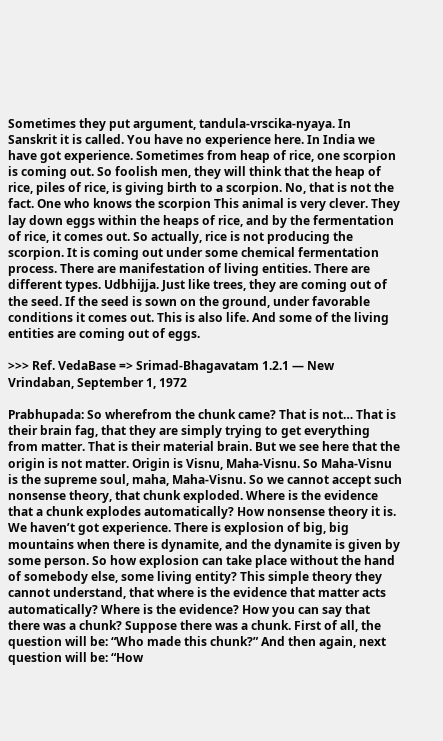Sometimes they put argument, tandula-vrscika-nyaya. In Sanskrit it is called. You have no experience here. In India we have got experience. Sometimes from heap of rice, one scorpion is coming out. So foolish men, they will think that the heap of rice, piles of rice, is giving birth to a scorpion. No, that is not the fact. One who knows the scorpion This animal is very clever. They lay down eggs within the heaps of rice, and by the fermentation of rice, it comes out. So actually, rice is not producing the scorpion. It is coming out under some chemical fermentation process. There are manifestation of living entities. There are different types. Udbhijja. Just like trees, they are coming out of the seed. If the seed is sown on the ground, under favorable conditions it comes out. This is also life. And some of the living entities are coming out of eggs.

>>> Ref. VedaBase => Srimad-Bhagavatam 1.2.1 — New Vrindaban, September 1, 1972

Prabhupada: So wherefrom the chunk came? That is not… That is their brain fag, that they are simply trying to get everything from matter. That is their material brain. But we see here that the origin is not matter. Origin is Visnu, Maha-Visnu. So Maha-Visnu is the supreme soul, maha, Maha-Visnu. So we cannot accept such nonsense theory, that chunk exploded. Where is the evidence that a chunk explodes automatically? How nonsense theory it is. We haven’t got experience. There is explosion of big, big mountains when there is dynamite, and the dynamite is given by some person. So how explosion can take place without the hand of somebody else, some living entity? This simple theory they cannot understand, that where is the evidence that matter acts automatically? Where is the evidence? How you can say that there was a chunk? Suppose there was a chunk. First of all, the question will be: “Who made this chunk?” And then again, next question will be: “How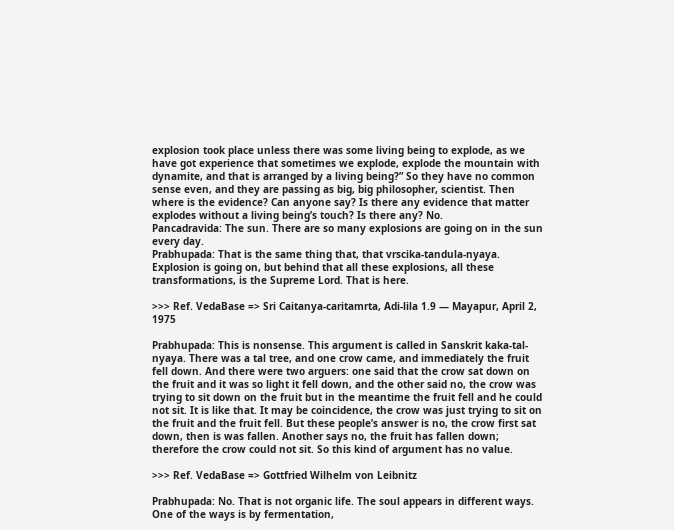explosion took place unless there was some living being to explode, as we have got experience that sometimes we explode, explode the mountain with dynamite, and that is arranged by a living being?” So they have no common sense even, and they are passing as big, big philosopher, scientist. Then where is the evidence? Can anyone say? Is there any evidence that matter explodes without a living being’s touch? Is there any? No.
Pancadravida: The sun. There are so many explosions are going on in the sun every day.
Prabhupada: That is the same thing that, that vrscika-tandula-nyaya. Explosion is going on, but behind that all these explosions, all these transformations, is the Supreme Lord. That is here.

>>> Ref. VedaBase => Sri Caitanya-caritamrta, Adi-lila 1.9 — Mayapur, April 2, 1975

Prabhupada: This is nonsense. This argument is called in Sanskrit kaka-tal-nyaya. There was a tal tree, and one crow came, and immediately the fruit fell down. And there were two arguers: one said that the crow sat down on the fruit and it was so light it fell down, and the other said no, the crow was trying to sit down on the fruit but in the meantime the fruit fell and he could not sit. It is like that. It may be coincidence, the crow was just trying to sit on the fruit and the fruit fell. But these people’s answer is no, the crow first sat down, then is was fallen. Another says no, the fruit has fallen down; therefore the crow could not sit. So this kind of argument has no value.

>>> Ref. VedaBase => Gottfried Wilhelm von Leibnitz

Prabhupada: No. That is not organic life. The soul appears in different ways. One of the ways is by fermentation,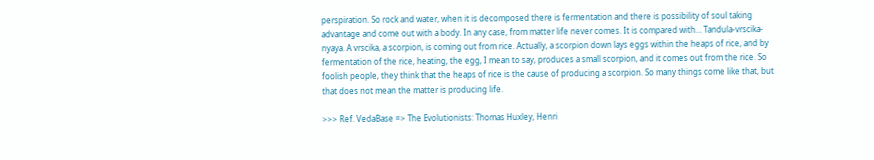perspiration. So rock and water, when it is decomposed there is fermentation and there is possibility of soul taking advantage and come out with a body. In any case, from matter life never comes. It is compared with… Tandula-vrscika-nyaya. A vrscika, a scorpion, is coming out from rice. Actually, a scorpion down lays eggs within the heaps of rice, and by fermentation of the rice, heating, the egg, I mean to say, produces a small scorpion, and it comes out from the rice. So foolish people, they think that the heaps of rice is the cause of producing a scorpion. So many things come like that, but that does not mean the matter is producing life.

>>> Ref. VedaBase => The Evolutionists: Thomas Huxley, Henri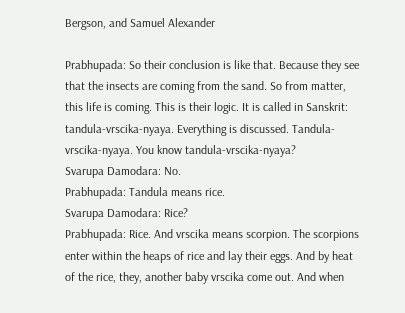Bergson, and Samuel Alexander

Prabhupada: So their conclusion is like that. Because they see that the insects are coming from the sand. So from matter, this life is coming. This is their logic. It is called in Sanskrit: tandula-vrscika-nyaya. Everything is discussed. Tandula-vrscika-nyaya. You know tandula-vrscika-nyaya?
Svarupa Damodara: No.
Prabhupada: Tandula means rice.
Svarupa Damodara: Rice?
Prabhupada: Rice. And vrscika means scorpion. The scorpions enter within the heaps of rice and lay their eggs. And by heat of the rice, they, another baby vrscika come out. And when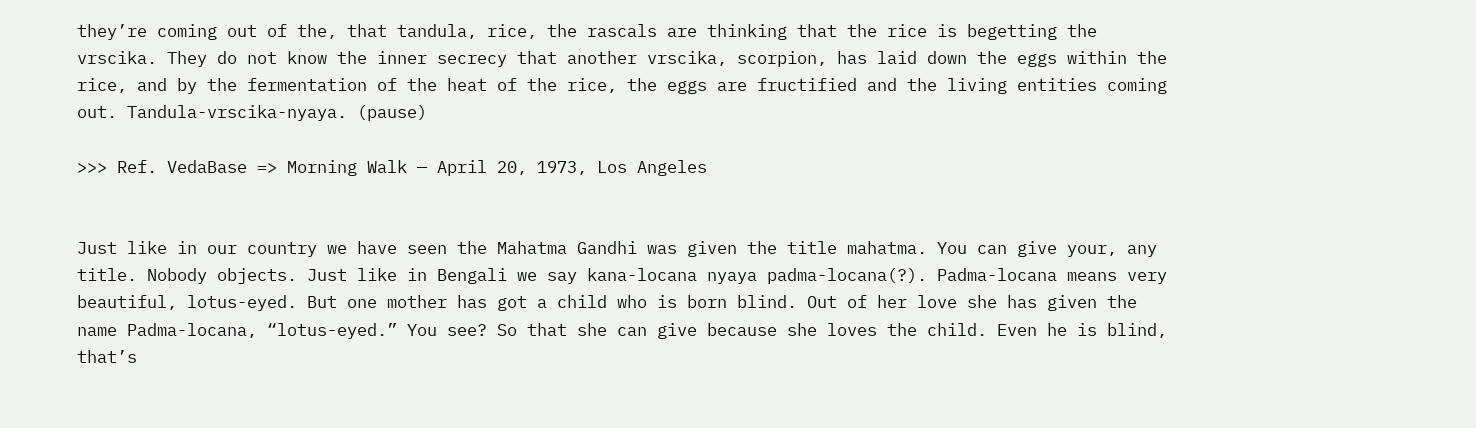they’re coming out of the, that tandula, rice, the rascals are thinking that the rice is begetting the vrscika. They do not know the inner secrecy that another vrscika, scorpion, has laid down the eggs within the rice, and by the fermentation of the heat of the rice, the eggs are fructified and the living entities coming out. Tandula-vrscika-nyaya. (pause)

>>> Ref. VedaBase => Morning Walk — April 20, 1973, Los Angeles


Just like in our country we have seen the Mahatma Gandhi was given the title mahatma. You can give your, any title. Nobody objects. Just like in Bengali we say kana-locana nyaya padma-locana(?). Padma-locana means very beautiful, lotus-eyed. But one mother has got a child who is born blind. Out of her love she has given the name Padma-locana, “lotus-eyed.” You see? So that she can give because she loves the child. Even he is blind, that’s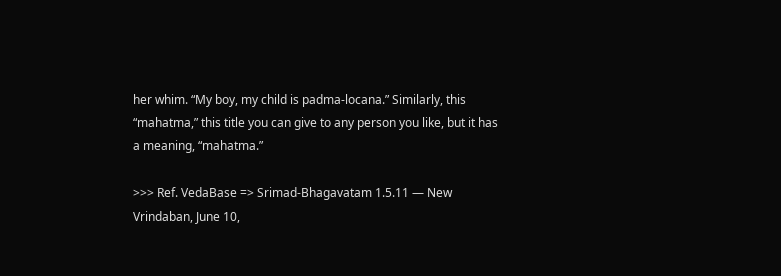her whim. “My boy, my child is padma-locana.” Similarly, this “mahatma,” this title you can give to any person you like, but it has a meaning, “mahatma.”

>>> Ref. VedaBase => Srimad-Bhagavatam 1.5.11 — New Vrindaban, June 10,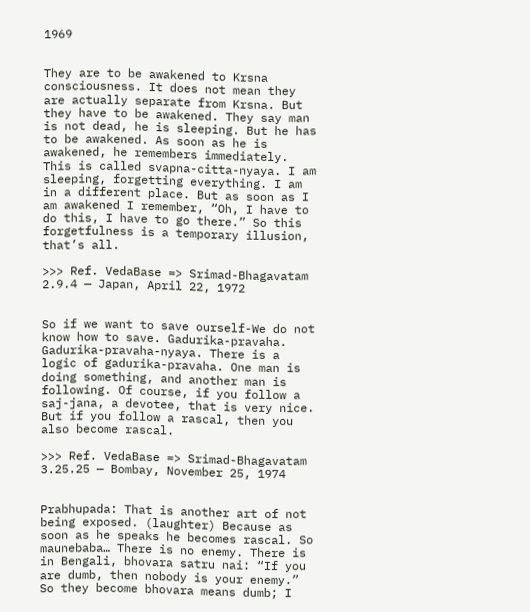1969


They are to be awakened to Krsna consciousness. It does not mean they are actually separate from Krsna. But they have to be awakened. They say man is not dead, he is sleeping. But he has to be awakened. As soon as he is awakened, he remembers immediately. This is called svapna-citta-nyaya. I am sleeping, forgetting everything. I am in a different place. But as soon as I am awakened I remember, “Oh, I have to do this, I have to go there.” So this forgetfulness is a temporary illusion, that’s all.

>>> Ref. VedaBase => Srimad-Bhagavatam 2.9.4 — Japan, April 22, 1972


So if we want to save ourself-We do not know how to save. Gadurika-pravaha. Gadurika-pravaha-nyaya. There is a logic of gadurika-pravaha. One man is doing something, and another man is following. Of course, if you follow a saj-jana, a devotee, that is very nice. But if you follow a rascal, then you also become rascal.

>>> Ref. VedaBase => Srimad-Bhagavatam 3.25.25 — Bombay, November 25, 1974


Prabhupada: That is another art of not being exposed. (laughter) Because as soon as he speaks he becomes rascal. So maunebaba… There is no enemy. There is in Bengali, bhovara satru nai: “If you are dumb, then nobody is your enemy.” So they become bhovara means dumb; I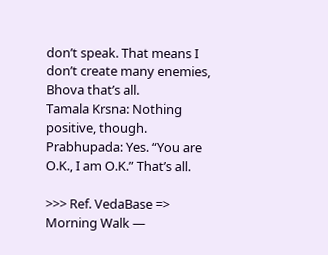don’t speak. That means I don’t create many enemies, Bhova that’s all.
Tamala Krsna: Nothing positive, though.
Prabhupada: Yes. “You are O.K., I am O.K.” That’s all.

>>> Ref. VedaBase => Morning Walk —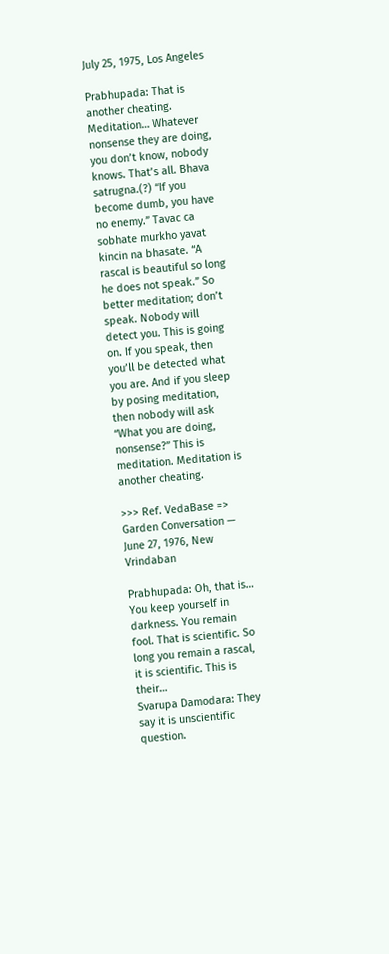July 25, 1975, Los Angeles

Prabhupada: That is another cheating. Meditation… Whatever nonsense they are doing, you don’t know, nobody knows. That’s all. Bhava satrugna.(?) “If you become dumb, you have no enemy.” Tavac ca sobhate murkho yavat kincin na bhasate. “A rascal is beautiful so long he does not speak.” So better meditation; don’t speak. Nobody will detect you. This is going on. If you speak, then you’ll be detected what you are. And if you sleep by posing meditation, then nobody will ask “What you are doing, nonsense?” This is meditation. Meditation is another cheating.

>>> Ref. VedaBase => Garden Conversation — June 27, 1976, New Vrindaban

Prabhupada: Oh, that is… You keep yourself in darkness. You remain fool. That is scientific. So long you remain a rascal, it is scientific. This is their…
Svarupa Damodara: They say it is unscientific question.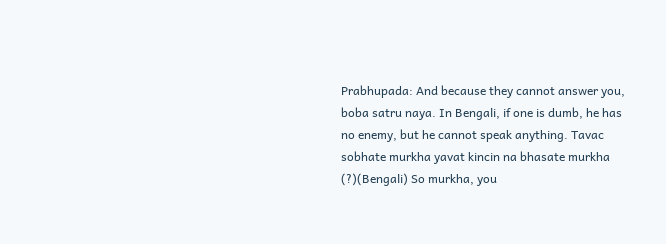Prabhupada: And because they cannot answer you, boba satru naya. In Bengali, if one is dumb, he has no enemy, but he cannot speak anything. Tavac sobhate murkha yavat kincin na bhasate murkha (?)(Bengali) So murkha, you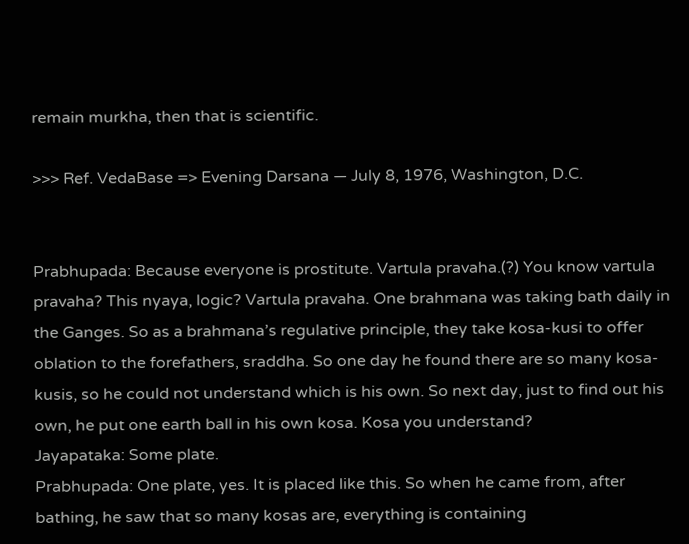remain murkha, then that is scientific.

>>> Ref. VedaBase => Evening Darsana — July 8, 1976, Washington, D.C.


Prabhupada: Because everyone is prostitute. Vartula pravaha.(?) You know vartula pravaha? This nyaya, logic? Vartula pravaha. One brahmana was taking bath daily in the Ganges. So as a brahmana’s regulative principle, they take kosa-kusi to offer oblation to the forefathers, sraddha. So one day he found there are so many kosa-kusis, so he could not understand which is his own. So next day, just to find out his own, he put one earth ball in his own kosa. Kosa you understand?
Jayapataka: Some plate.
Prabhupada: One plate, yes. It is placed like this. So when he came from, after bathing, he saw that so many kosas are, everything is containing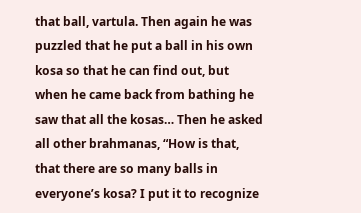that ball, vartula. Then again he was puzzled that he put a ball in his own kosa so that he can find out, but when he came back from bathing he saw that all the kosas… Then he asked all other brahmanas, “How is that, that there are so many balls in everyone’s kosa? I put it to recognize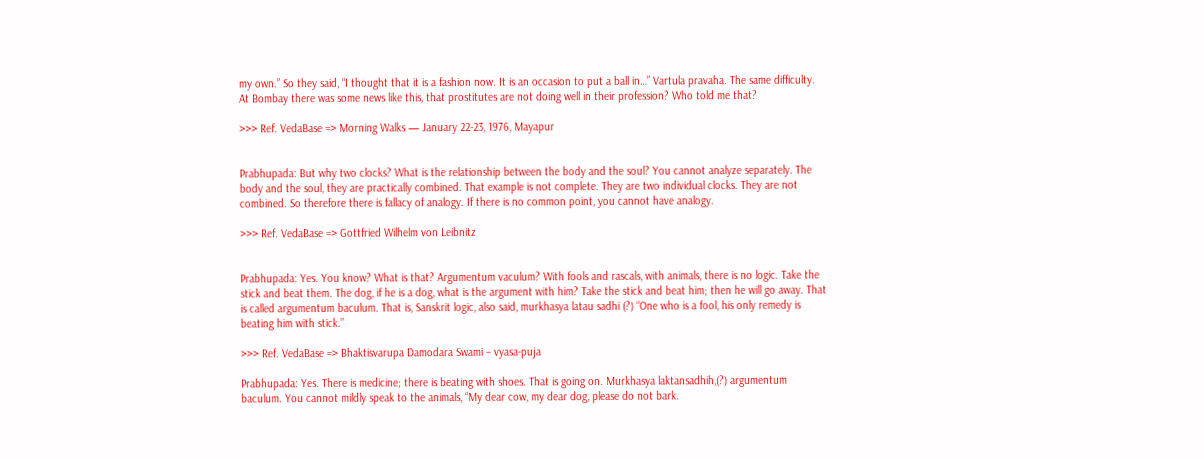my own.” So they said, “I thought that it is a fashion now. It is an occasion to put a ball in…” Vartula pravaha. The same difficulty. At Bombay there was some news like this, that prostitutes are not doing well in their profession? Who told me that?

>>> Ref. VedaBase => Morning Walks — January 22-23, 1976, Mayapur


Prabhupada: But why two clocks? What is the relationship between the body and the soul? You cannot analyze separately. The body and the soul, they are practically combined. That example is not complete. They are two individual clocks. They are not combined. So therefore there is fallacy of analogy. If there is no common point, you cannot have analogy.

>>> Ref. VedaBase => Gottfried Wilhelm von Leibnitz


Prabhupada: Yes. You know? What is that? Argumentum vaculum? With fools and rascals, with animals, there is no logic. Take the stick and beat them. The dog, if he is a dog, what is the argument with him? Take the stick and beat him; then he will go away. That is called argumentum baculum. That is, Sanskrit logic, also said, murkhasya latau sadhi (?) “One who is a fool, his only remedy is beating him with stick.”

>>> Ref. VedaBase => Bhaktisvarupa Damodara Swami – vyasa-puja

Prabhupada: Yes. There is medicine; there is beating with shoes. That is going on. Murkhasya laktansadhih,(?) argumentum baculum. You cannot mildly speak to the animals, “My dear cow, my dear dog, please do not bark.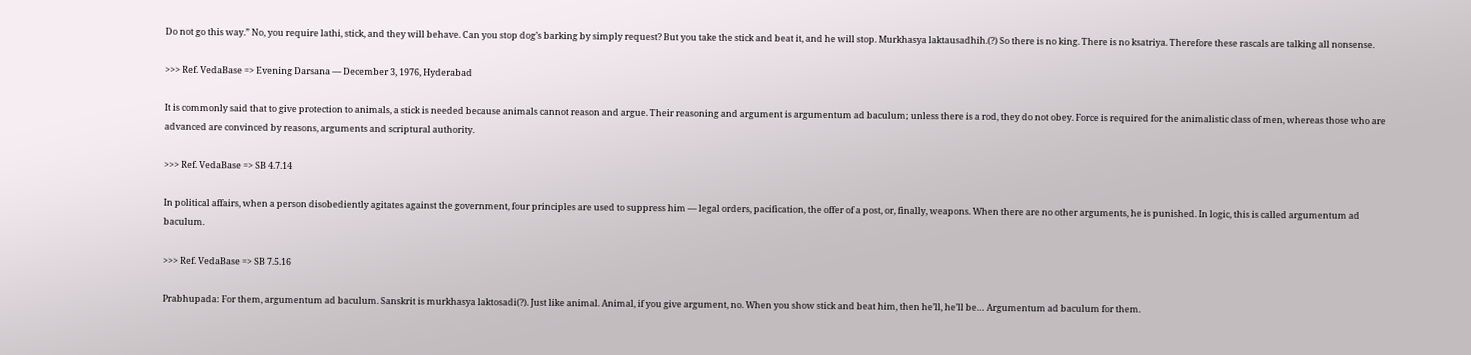Do not go this way.” No, you require lathi, stick, and they will behave. Can you stop dog’s barking by simply request? But you take the stick and beat it, and he will stop. Murkhasya laktausadhih.(?) So there is no king. There is no ksatriya. Therefore these rascals are talking all nonsense.

>>> Ref. VedaBase => Evening Darsana — December 3, 1976, Hyderabad

It is commonly said that to give protection to animals, a stick is needed because animals cannot reason and argue. Their reasoning and argument is argumentum ad baculum; unless there is a rod, they do not obey. Force is required for the animalistic class of men, whereas those who are advanced are convinced by reasons, arguments and scriptural authority.

>>> Ref. VedaBase => SB 4.7.14

In political affairs, when a person disobediently agitates against the government, four principles are used to suppress him — legal orders, pacification, the offer of a post, or, finally, weapons. When there are no other arguments, he is punished. In logic, this is called argumentum ad baculum.

>>> Ref. VedaBase => SB 7.5.16

Prabhupada: For them, argumentum ad baculum. Sanskrit is murkhasya laktosadi(?). Just like animal. Animal, if you give argument, no. When you show stick and beat him, then he’ll, he’ll be… Argumentum ad baculum for them.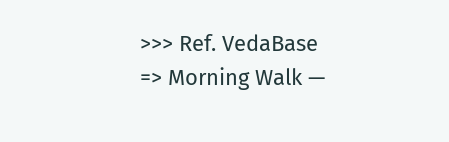>>> Ref. VedaBase => Morning Walk —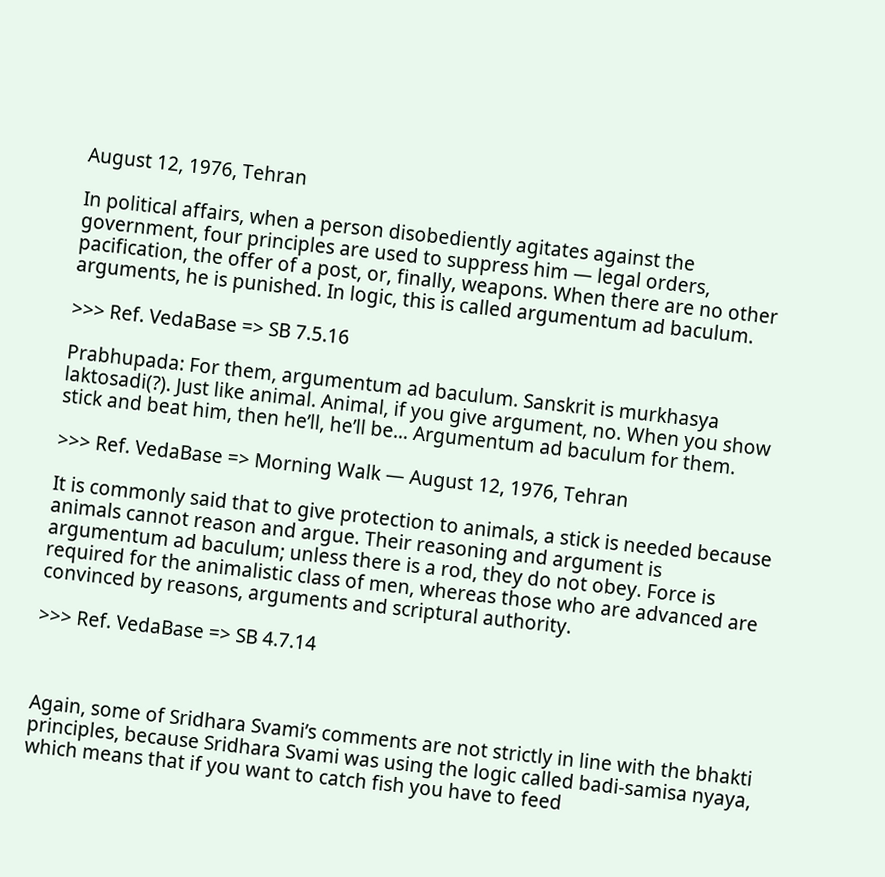August 12, 1976, Tehran

In political affairs, when a person disobediently agitates against the government, four principles are used to suppress him — legal orders, pacification, the offer of a post, or, finally, weapons. When there are no other arguments, he is punished. In logic, this is called argumentum ad baculum.

>>> Ref. VedaBase => SB 7.5.16

Prabhupada: For them, argumentum ad baculum. Sanskrit is murkhasya laktosadi(?). Just like animal. Animal, if you give argument, no. When you show stick and beat him, then he’ll, he’ll be… Argumentum ad baculum for them.

>>> Ref. VedaBase => Morning Walk — August 12, 1976, Tehran

It is commonly said that to give protection to animals, a stick is needed because animals cannot reason and argue. Their reasoning and argument is argumentum ad baculum; unless there is a rod, they do not obey. Force is required for the animalistic class of men, whereas those who are advanced are convinced by reasons, arguments and scriptural authority.

>>> Ref. VedaBase => SB 4.7.14



Again, some of Sridhara Svami’s comments are not strictly in line with the bhakti principles, because Sridhara Svami was using the logic called badi-samisa nyaya, which means that if you want to catch fish you have to feed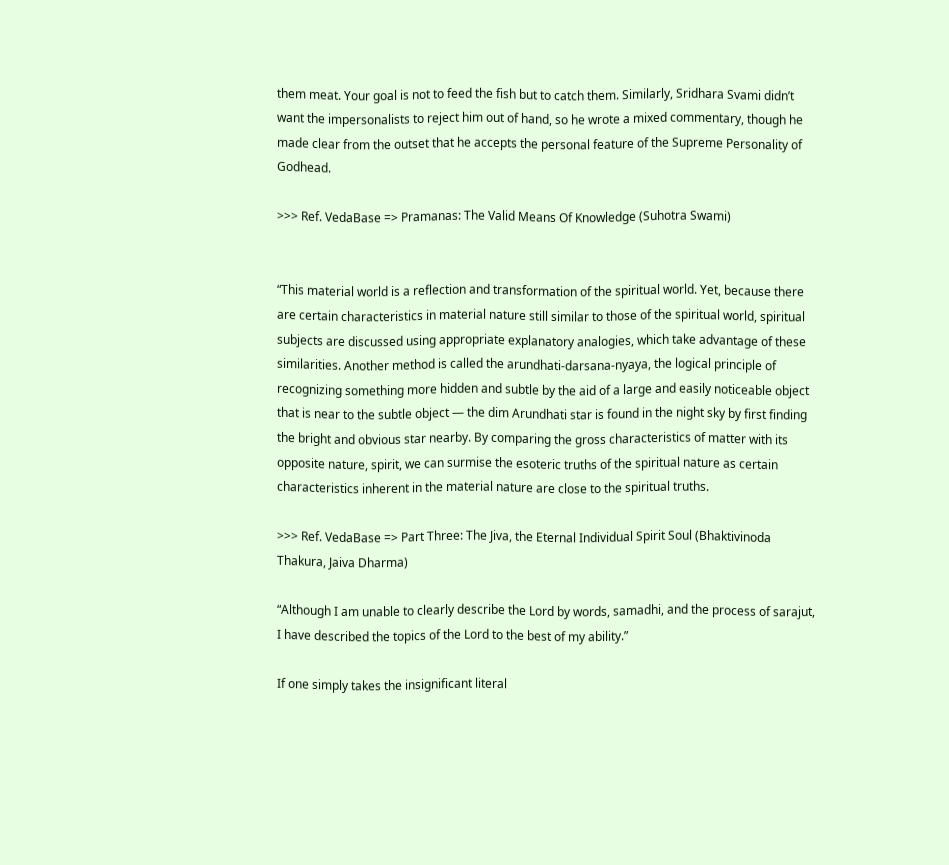them meat. Your goal is not to feed the fish but to catch them. Similarly, Sridhara Svami didn’t want the impersonalists to reject him out of hand, so he wrote a mixed commentary, though he made clear from the outset that he accepts the personal feature of the Supreme Personality of Godhead.

>>> Ref. VedaBase => Pramanas: The Valid Means Of Knowledge (Suhotra Swami)


“This material world is a reflection and transformation of the spiritual world. Yet, because there are certain characteristics in material nature still similar to those of the spiritual world, spiritual subjects are discussed using appropriate explanatory analogies, which take advantage of these similarities. Another method is called the arundhati-darsana-nyaya, the logical principle of recognizing something more hidden and subtle by the aid of a large and easily noticeable object that is near to the subtle object — the dim Arundhati star is found in the night sky by first finding the bright and obvious star nearby. By comparing the gross characteristics of matter with its opposite nature, spirit, we can surmise the esoteric truths of the spiritual nature as certain characteristics inherent in the material nature are close to the spiritual truths.

>>> Ref. VedaBase => Part Three: The Jiva, the Eternal Individual Spirit Soul (Bhaktivinoda Thakura, Jaiva Dharma)

“Although I am unable to clearly describe the Lord by words, samadhi, and the process of sarajut, I have described the topics of the Lord to the best of my ability.”

If one simply takes the insignificant literal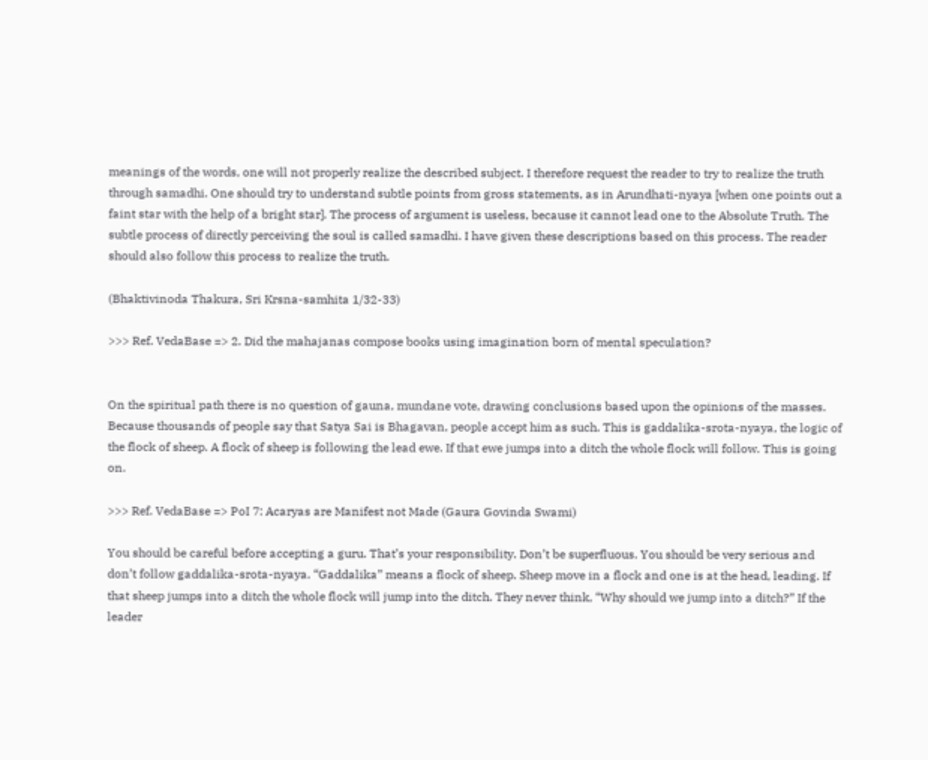meanings of the words, one will not properly realize the described subject. I therefore request the reader to try to realize the truth through samadhi. One should try to understand subtle points from gross statements, as in Arundhati-nyaya [when one points out a faint star with the help of a bright star]. The process of argument is useless, because it cannot lead one to the Absolute Truth. The subtle process of directly perceiving the soul is called samadhi. I have given these descriptions based on this process. The reader should also follow this process to realize the truth.

(Bhaktivinoda Thakura, Sri Krsna-samhita 1/32-33)

>>> Ref. VedaBase => 2. Did the mahajanas compose books using imagination born of mental speculation?


On the spiritual path there is no question of gauna, mundane vote, drawing conclusions based upon the opinions of the masses. Because thousands of people say that Satya Sai is Bhagavan, people accept him as such. This is gaddalika-srota-nyaya, the logic of the flock of sheep. A flock of sheep is following the lead ewe. If that ewe jumps into a ditch the whole flock will follow. This is going on.

>>> Ref. VedaBase => PoI 7: Acaryas are Manifest not Made (Gaura Govinda Swami)

You should be careful before accepting a guru. That’s your responsibility. Don’t be superfluous. You should be very serious and don’t follow gaddalika-srota-nyaya. “Gaddalika” means a flock of sheep. Sheep move in a flock and one is at the head, leading. If that sheep jumps into a ditch the whole flock will jump into the ditch. They never think, “Why should we jump into a ditch?” If the leader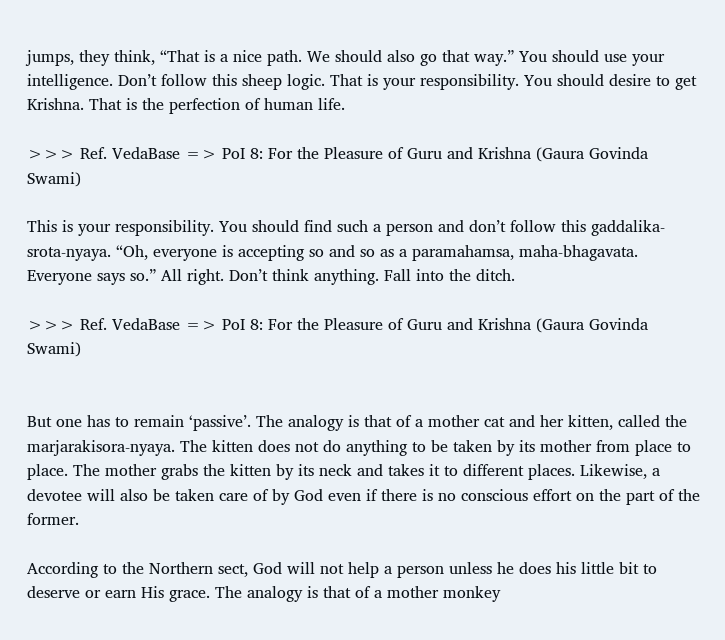jumps, they think, “That is a nice path. We should also go that way.” You should use your intelligence. Don’t follow this sheep logic. That is your responsibility. You should desire to get Krishna. That is the perfection of human life.

>>> Ref. VedaBase => PoI 8: For the Pleasure of Guru and Krishna (Gaura Govinda Swami)

This is your responsibility. You should find such a person and don’t follow this gaddalika-srota-nyaya. “Oh, everyone is accepting so and so as a paramahamsa, maha-bhagavata. Everyone says so.” All right. Don’t think anything. Fall into the ditch.

>>> Ref. VedaBase => PoI 8: For the Pleasure of Guru and Krishna (Gaura Govinda Swami)


But one has to remain ‘passive’. The analogy is that of a mother cat and her kitten, called the marjarakisora-nyaya. The kitten does not do anything to be taken by its mother from place to place. The mother grabs the kitten by its neck and takes it to different places. Likewise, a devotee will also be taken care of by God even if there is no conscious effort on the part of the former.

According to the Northern sect, God will not help a person unless he does his little bit to deserve or earn His grace. The analogy is that of a mother monkey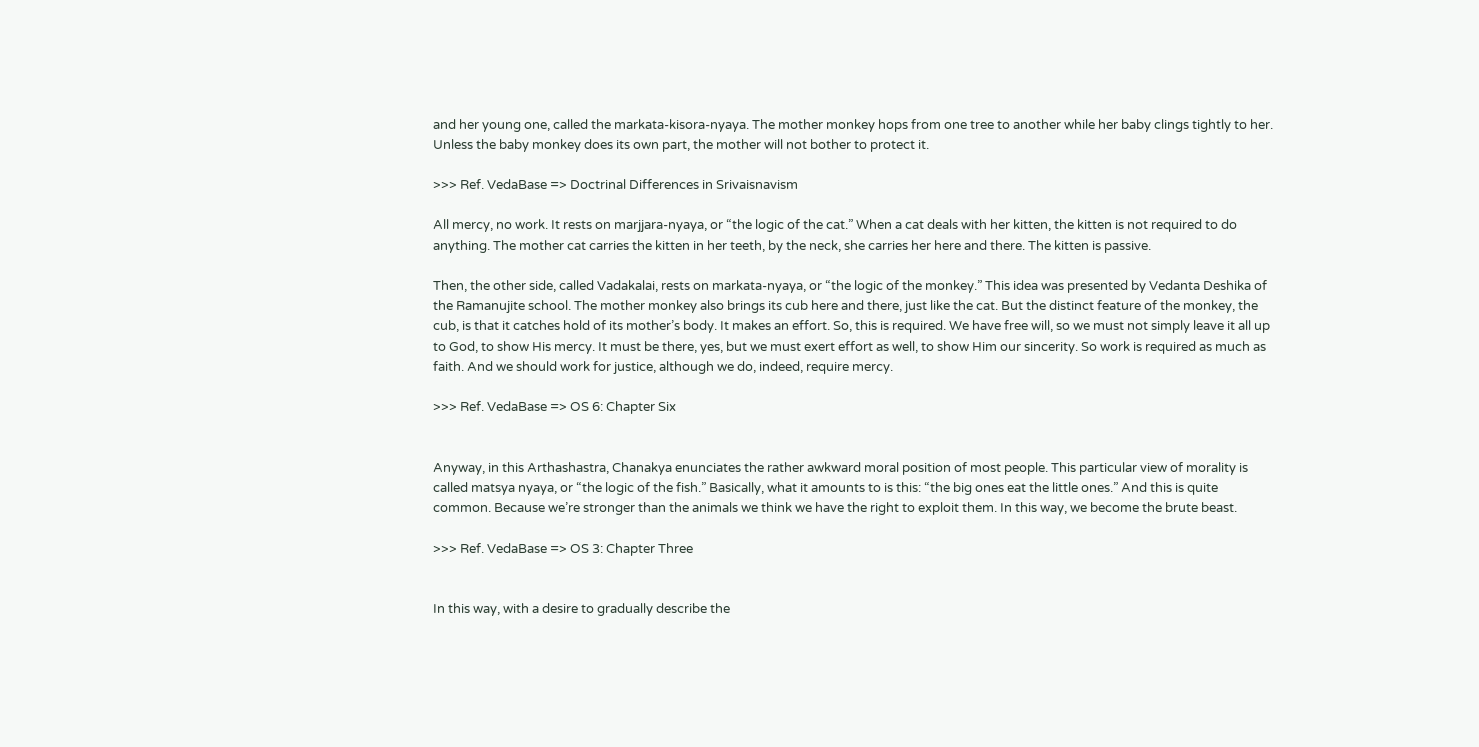and her young one, called the markata-kisora-nyaya. The mother monkey hops from one tree to another while her baby clings tightly to her. Unless the baby monkey does its own part, the mother will not bother to protect it.

>>> Ref. VedaBase => Doctrinal Differences in Srivaisnavism

All mercy, no work. It rests on marjjara-nyaya, or “the logic of the cat.” When a cat deals with her kitten, the kitten is not required to do anything. The mother cat carries the kitten in her teeth, by the neck, she carries her here and there. The kitten is passive.

Then, the other side, called Vadakalai, rests on markata-nyaya, or “the logic of the monkey.” This idea was presented by Vedanta Deshika of the Ramanujite school. The mother monkey also brings its cub here and there, just like the cat. But the distinct feature of the monkey, the cub, is that it catches hold of its mother’s body. It makes an effort. So, this is required. We have free will, so we must not simply leave it all up to God, to show His mercy. It must be there, yes, but we must exert effort as well, to show Him our sincerity. So work is required as much as faith. And we should work for justice, although we do, indeed, require mercy.

>>> Ref. VedaBase => OS 6: Chapter Six


Anyway, in this Arthashastra, Chanakya enunciates the rather awkward moral position of most people. This particular view of morality is called matsya nyaya, or “the logic of the fish.” Basically, what it amounts to is this: “the big ones eat the little ones.” And this is quite common. Because we’re stronger than the animals we think we have the right to exploit them. In this way, we become the brute beast.

>>> Ref. VedaBase => OS 3: Chapter Three


In this way, with a desire to gradually describe the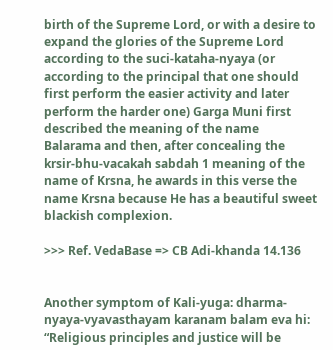birth of the Supreme Lord, or with a desire to expand the glories of the Supreme Lord according to the suci-kataha-nyaya (or according to the principal that one should first perform the easier activity and later perform the harder one) Garga Muni first described the meaning of the name Balarama and then, after concealing the krsir-bhu-vacakah sabdah 1 meaning of the name of Krsna, he awards in this verse the name Krsna because He has a beautiful sweet blackish complexion.

>>> Ref. VedaBase => CB Adi-khanda 14.136


Another symptom of Kali-yuga: dharma-nyaya-vyavasthayam karanam balam eva hi: “Religious principles and justice will be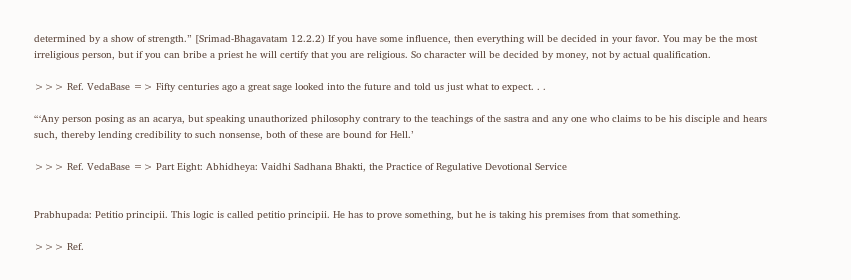determined by a show of strength.” [Srimad-Bhagavatam 12.2.2) If you have some influence, then everything will be decided in your favor. You may be the most irreligious person, but if you can bribe a priest he will certify that you are religious. So character will be decided by money, not by actual qualification.

>>> Ref. VedaBase => Fifty centuries ago a great sage looked into the future and told us just what to expect. . .

“‘Any person posing as an acarya, but speaking unauthorized philosophy contrary to the teachings of the sastra and any one who claims to be his disciple and hears such, thereby lending credibility to such nonsense, both of these are bound for Hell.’

>>> Ref. VedaBase => Part Eight: Abhidheya: Vaidhi Sadhana Bhakti, the Practice of Regulative Devotional Service


Prabhupada: Petitio principii. This logic is called petitio principii. He has to prove something, but he is taking his premises from that something.

>>> Ref.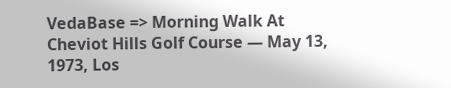VedaBase => Morning Walk At Cheviot Hills Golf Course — May 13, 1973, Los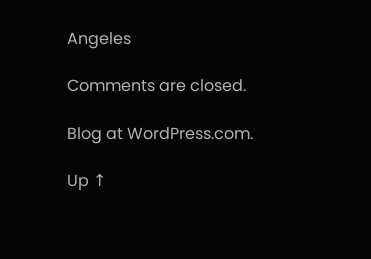Angeles

Comments are closed.

Blog at WordPress.com.

Up ↑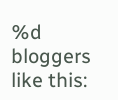%d bloggers like this: